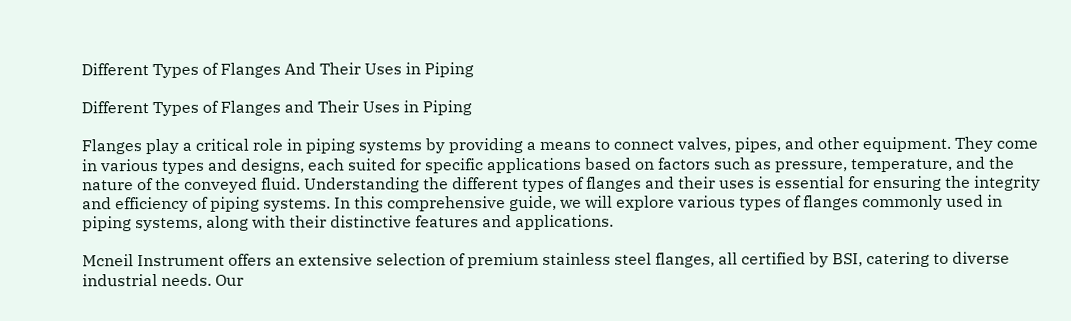Different Types of Flanges And Their Uses in Piping

Different Types of Flanges and Their Uses in Piping

Flanges play a critical role in piping systems by providing a means to connect valves, pipes, and other equipment. They come in various types and designs, each suited for specific applications based on factors such as pressure, temperature, and the nature of the conveyed fluid. Understanding the different types of flanges and their uses is essential for ensuring the integrity and efficiency of piping systems. In this comprehensive guide, we will explore various types of flanges commonly used in piping systems, along with their distinctive features and applications.

Mcneil Instrument offers an extensive selection of premium stainless steel flanges, all certified by BSI, catering to diverse industrial needs. Our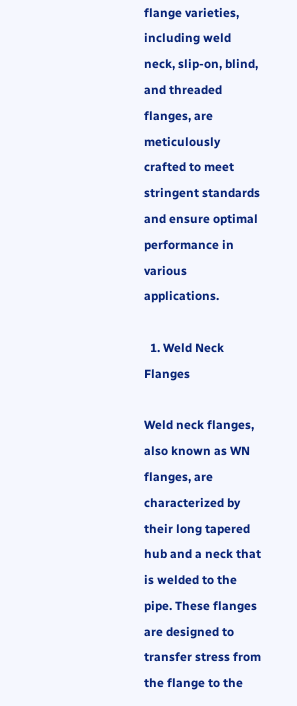flange varieties, including weld neck, slip-on, blind, and threaded flanges, are meticulously crafted to meet stringent standards and ensure optimal performance in various applications.

  1. Weld Neck Flanges

Weld neck flanges, also known as WN flanges, are characterized by their long tapered hub and a neck that is welded to the pipe. These flanges are designed to transfer stress from the flange to the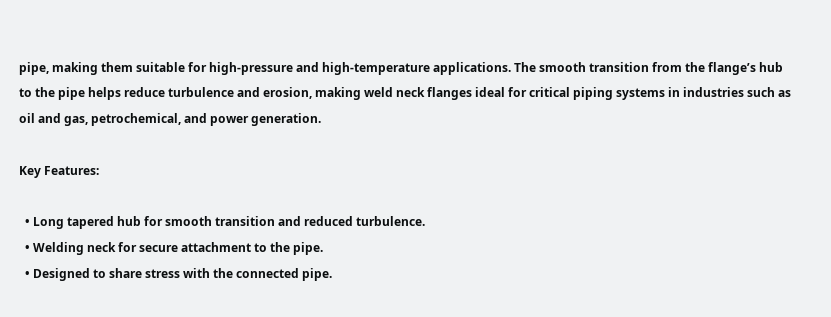pipe, making them suitable for high-pressure and high-temperature applications. The smooth transition from the flange’s hub to the pipe helps reduce turbulence and erosion, making weld neck flanges ideal for critical piping systems in industries such as oil and gas, petrochemical, and power generation.

Key Features:

  • Long tapered hub for smooth transition and reduced turbulence.
  • Welding neck for secure attachment to the pipe.
  • Designed to share stress with the connected pipe.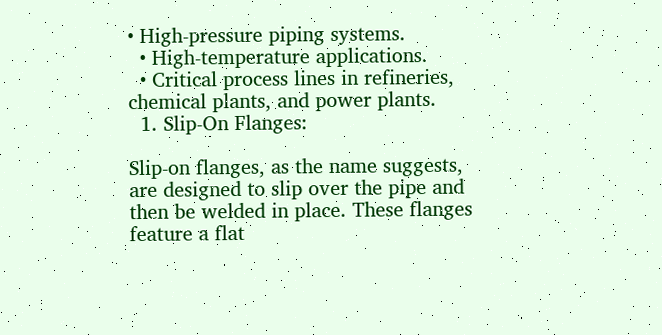• High-pressure piping systems.
  • High-temperature applications.
  • Critical process lines in refineries, chemical plants, and power plants.
  1. Slip-On Flanges:

Slip-on flanges, as the name suggests, are designed to slip over the pipe and then be welded in place. These flanges feature a flat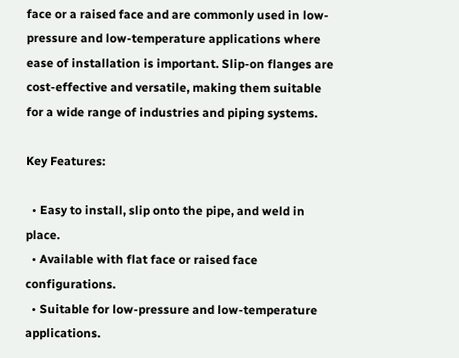face or a raised face and are commonly used in low-pressure and low-temperature applications where ease of installation is important. Slip-on flanges are cost-effective and versatile, making them suitable for a wide range of industries and piping systems.

Key Features:

  • Easy to install, slip onto the pipe, and weld in place.
  • Available with flat face or raised face configurations.
  • Suitable for low-pressure and low-temperature applications.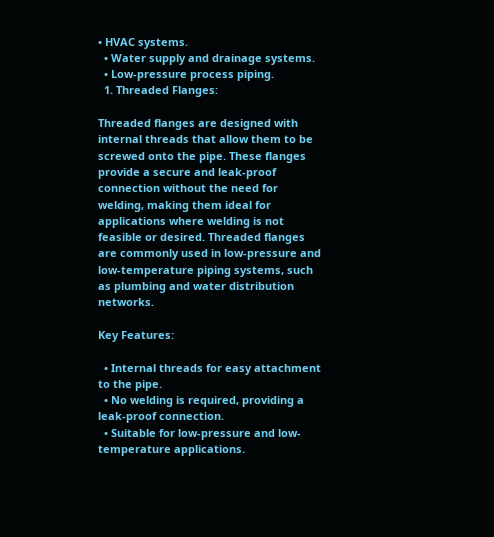• HVAC systems.
  • Water supply and drainage systems.
  • Low-pressure process piping.
  1. Threaded Flanges:

Threaded flanges are designed with internal threads that allow them to be screwed onto the pipe. These flanges provide a secure and leak-proof connection without the need for welding, making them ideal for applications where welding is not feasible or desired. Threaded flanges are commonly used in low-pressure and low-temperature piping systems, such as plumbing and water distribution networks.

Key Features:

  • Internal threads for easy attachment to the pipe.
  • No welding is required, providing a leak-proof connection.
  • Suitable for low-pressure and low-temperature applications.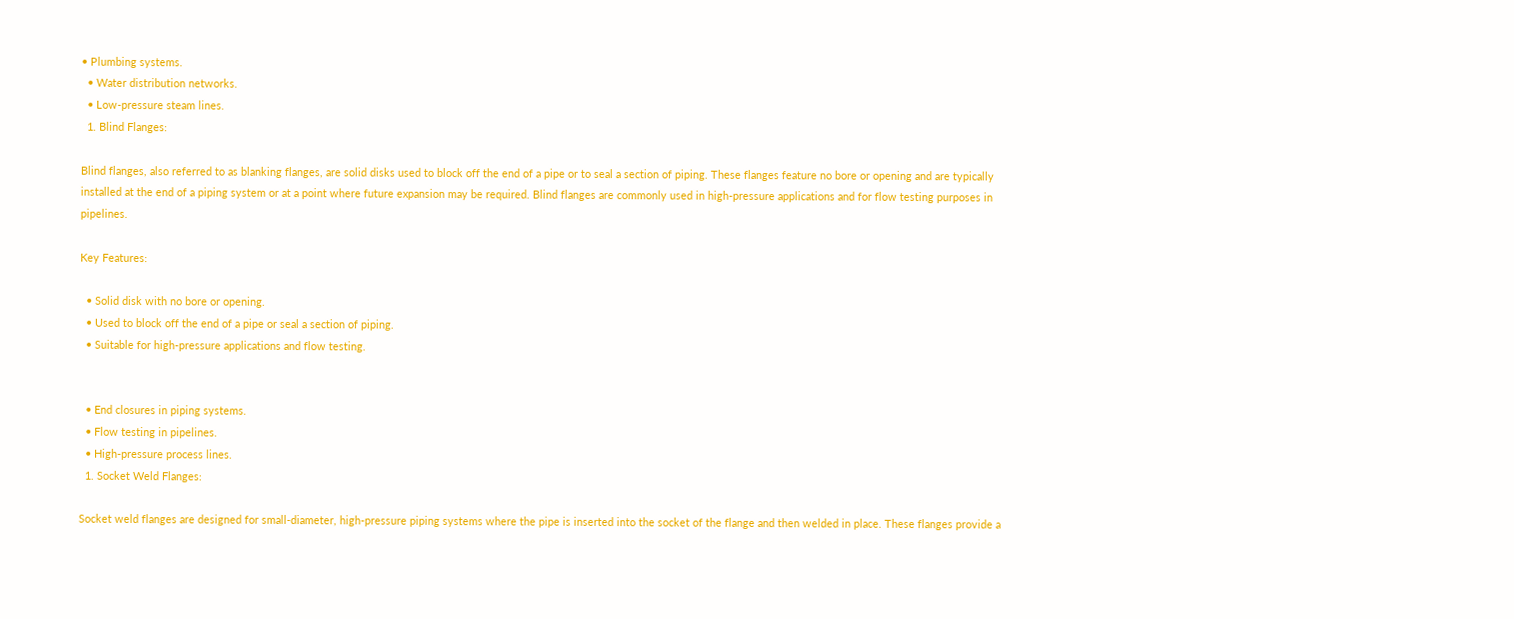• Plumbing systems.
  • Water distribution networks.
  • Low-pressure steam lines.
  1. Blind Flanges:

Blind flanges, also referred to as blanking flanges, are solid disks used to block off the end of a pipe or to seal a section of piping. These flanges feature no bore or opening and are typically installed at the end of a piping system or at a point where future expansion may be required. Blind flanges are commonly used in high-pressure applications and for flow testing purposes in pipelines.

Key Features:

  • Solid disk with no bore or opening.
  • Used to block off the end of a pipe or seal a section of piping.
  • Suitable for high-pressure applications and flow testing.


  • End closures in piping systems.
  • Flow testing in pipelines.
  • High-pressure process lines.
  1. Socket Weld Flanges:

Socket weld flanges are designed for small-diameter, high-pressure piping systems where the pipe is inserted into the socket of the flange and then welded in place. These flanges provide a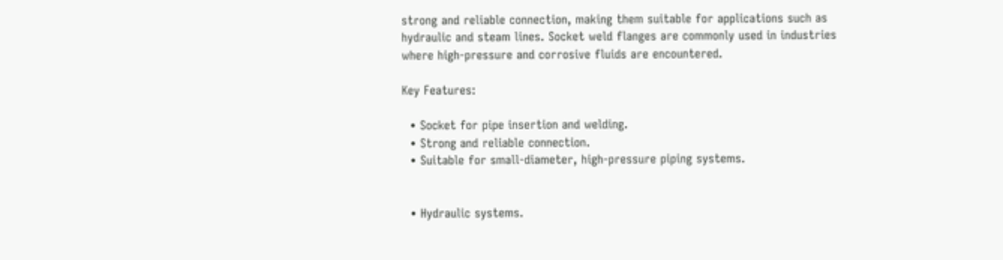strong and reliable connection, making them suitable for applications such as hydraulic and steam lines. Socket weld flanges are commonly used in industries where high-pressure and corrosive fluids are encountered.

Key Features:

  • Socket for pipe insertion and welding.
  • Strong and reliable connection.
  • Suitable for small-diameter, high-pressure piping systems.


  • Hydraulic systems.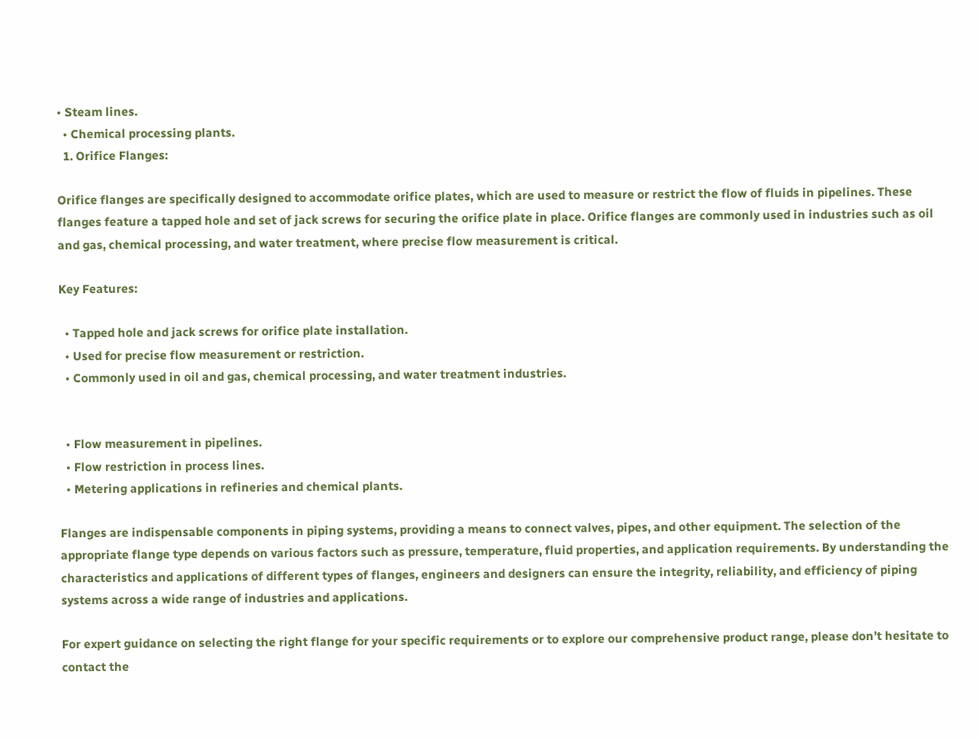• Steam lines.
  • Chemical processing plants.
  1. Orifice Flanges:

Orifice flanges are specifically designed to accommodate orifice plates, which are used to measure or restrict the flow of fluids in pipelines. These flanges feature a tapped hole and set of jack screws for securing the orifice plate in place. Orifice flanges are commonly used in industries such as oil and gas, chemical processing, and water treatment, where precise flow measurement is critical.

Key Features:

  • Tapped hole and jack screws for orifice plate installation.
  • Used for precise flow measurement or restriction.
  • Commonly used in oil and gas, chemical processing, and water treatment industries.


  • Flow measurement in pipelines.
  • Flow restriction in process lines.
  • Metering applications in refineries and chemical plants.

Flanges are indispensable components in piping systems, providing a means to connect valves, pipes, and other equipment. The selection of the appropriate flange type depends on various factors such as pressure, temperature, fluid properties, and application requirements. By understanding the characteristics and applications of different types of flanges, engineers and designers can ensure the integrity, reliability, and efficiency of piping systems across a wide range of industries and applications.

For expert guidance on selecting the right flange for your specific requirements or to explore our comprehensive product range, please don’t hesitate to contact the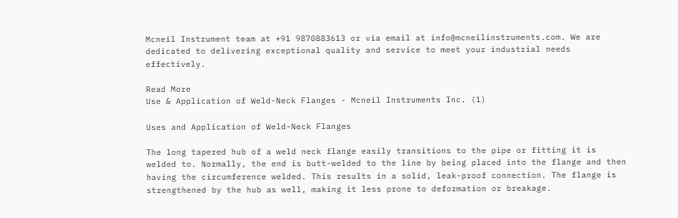Mcneil Instrument team at +91 9870883613 or via email at info@mcneilinstruments.com. We are dedicated to delivering exceptional quality and service to meet your industrial needs effectively.

Read More
Use & Application of Weld-Neck Flanges - Mcneil Instruments Inc. (1)

Uses and Application of Weld-Neck Flanges

The long tapered hub of a weld neck flange easily transitions to the pipe or fitting it is welded to. Normally, the end is butt-welded to the line by being placed into the flange and then having the circumference welded. This results in a solid, leak-proof connection. The flange is strengthened by the hub as well, making it less prone to deformation or breakage.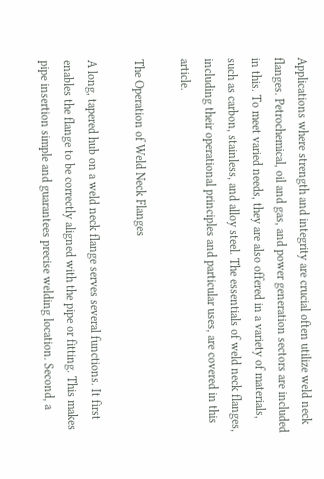Applications where strength and integrity are crucial often utilize weld neck flanges. Petrochemical, oil and gas, and power generation sectors are included in this. To meet varied needs, they are also offered in a variety of materials, such as carbon, stainless, and alloy steel. The essentials of weld neck flanges, including their operational principles and particular uses, are covered in this article.

The Operation of Weld Neck Flanges

A long, tapered hub on a weld neck flange serves several functions. It first enables the flange to be correctly aligned with the pipe or fitting. This makes pipe insertion simple and guarantees precise welding location. Second, a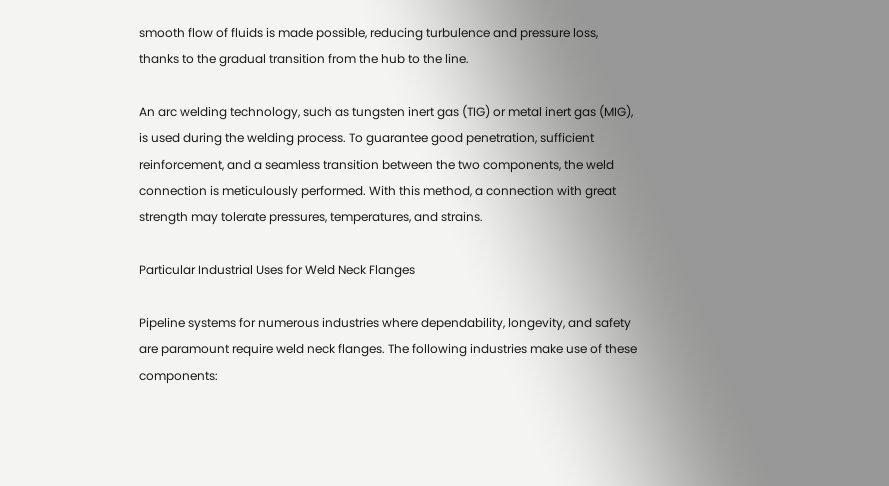smooth flow of fluids is made possible, reducing turbulence and pressure loss, thanks to the gradual transition from the hub to the line.

An arc welding technology, such as tungsten inert gas (TIG) or metal inert gas (MIG), is used during the welding process. To guarantee good penetration, sufficient reinforcement, and a seamless transition between the two components, the weld connection is meticulously performed. With this method, a connection with great strength may tolerate pressures, temperatures, and strains.

Particular Industrial Uses for Weld Neck Flanges

Pipeline systems for numerous industries where dependability, longevity, and safety are paramount require weld neck flanges. The following industries make use of these components: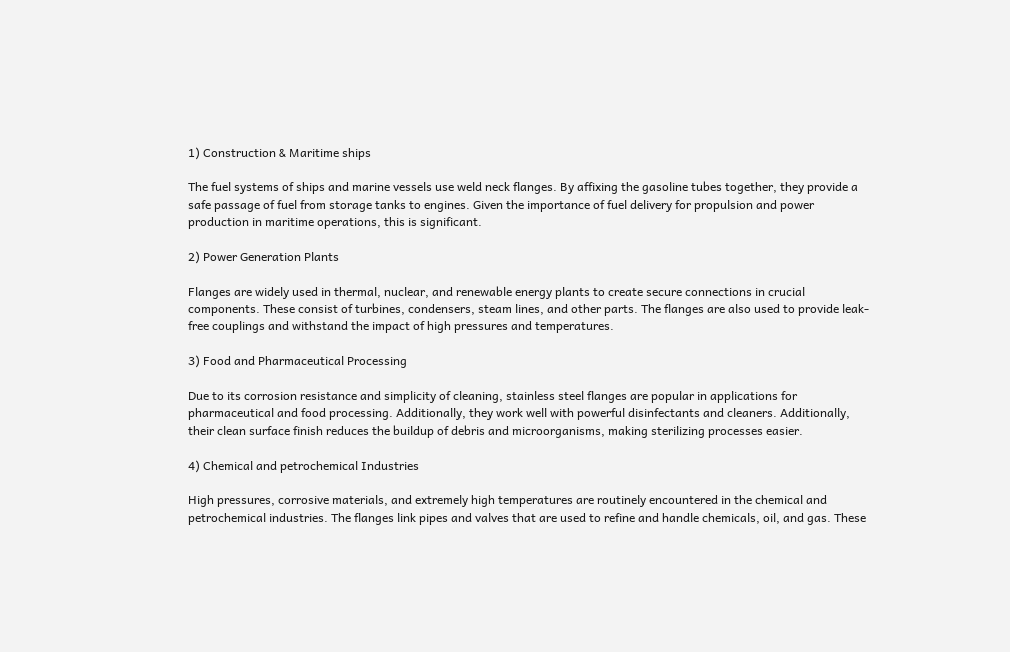1) Construction & Maritime ships

The fuel systems of ships and marine vessels use weld neck flanges. By affixing the gasoline tubes together, they provide a safe passage of fuel from storage tanks to engines. Given the importance of fuel delivery for propulsion and power production in maritime operations, this is significant.

2) Power Generation Plants

Flanges are widely used in thermal, nuclear, and renewable energy plants to create secure connections in crucial components. These consist of turbines, condensers, steam lines, and other parts. The flanges are also used to provide leak-free couplings and withstand the impact of high pressures and temperatures.

3) Food and Pharmaceutical Processing

Due to its corrosion resistance and simplicity of cleaning, stainless steel flanges are popular in applications for pharmaceutical and food processing. Additionally, they work well with powerful disinfectants and cleaners. Additionally, their clean surface finish reduces the buildup of debris and microorganisms, making sterilizing processes easier.

4) Chemical and petrochemical Industries

High pressures, corrosive materials, and extremely high temperatures are routinely encountered in the chemical and petrochemical industries. The flanges link pipes and valves that are used to refine and handle chemicals, oil, and gas. These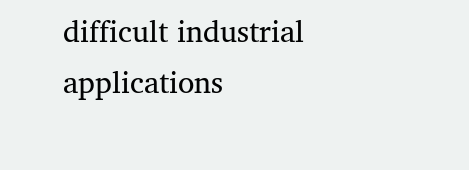difficult industrial applications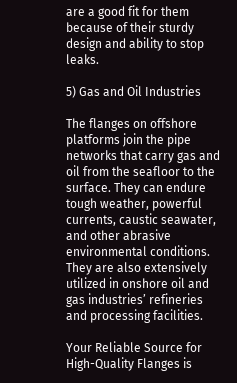are a good fit for them because of their sturdy design and ability to stop leaks.

5) Gas and Oil Industries

The flanges on offshore platforms join the pipe networks that carry gas and oil from the seafloor to the surface. They can endure tough weather, powerful currents, caustic seawater, and other abrasive environmental conditions. They are also extensively utilized in onshore oil and gas industries’ refineries and processing facilities.

Your Reliable Source for High-Quality Flanges is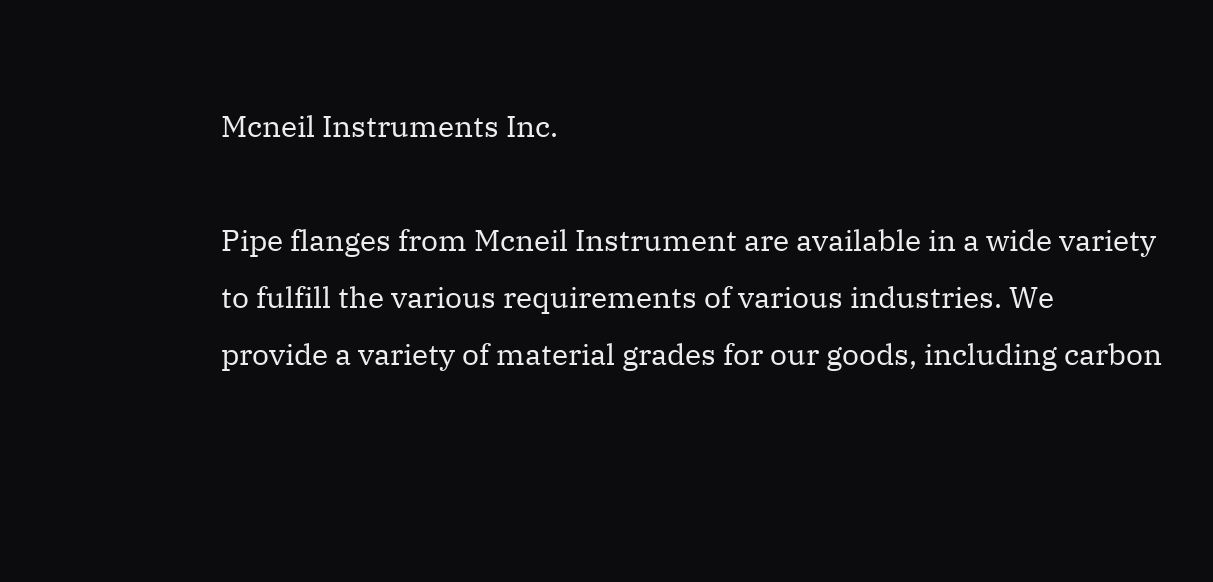Mcneil Instruments Inc.

Pipe flanges from Mcneil Instrument are available in a wide variety to fulfill the various requirements of various industries. We provide a variety of material grades for our goods, including carbon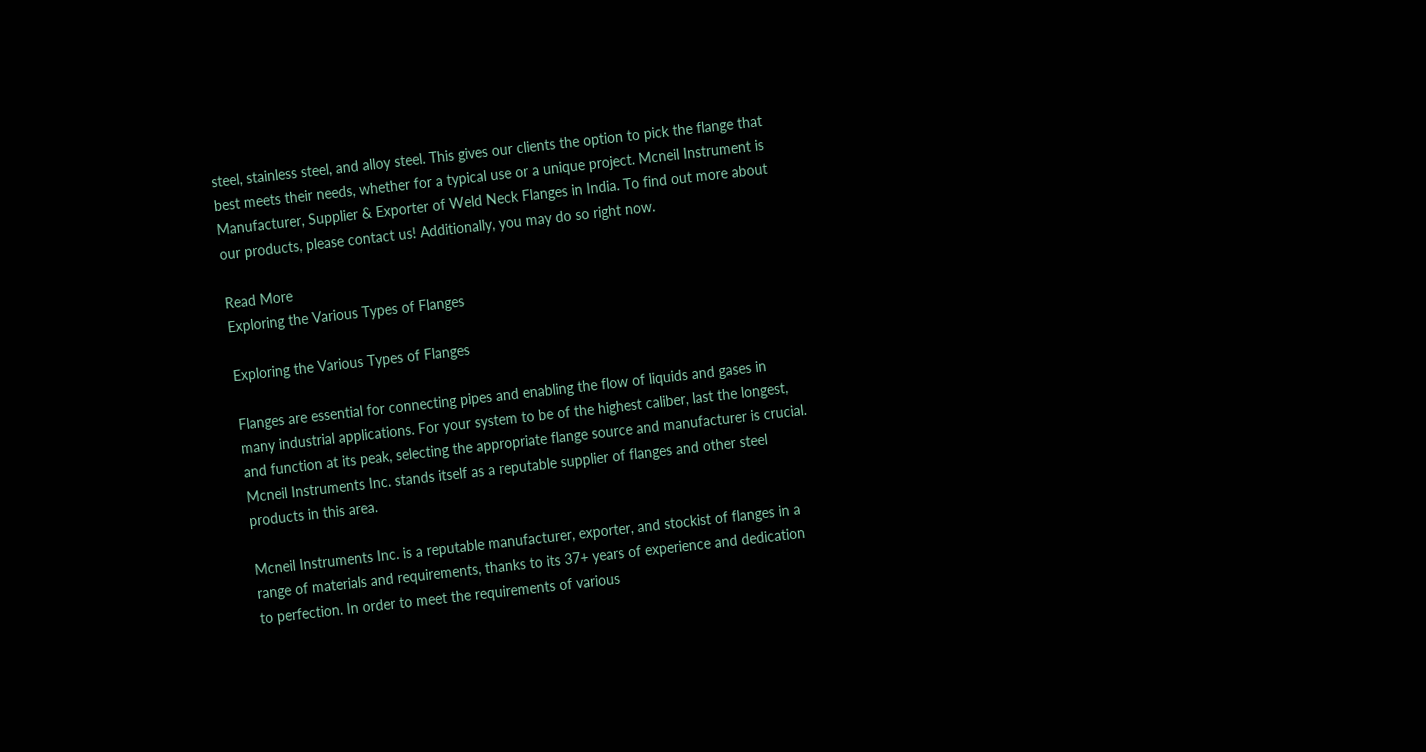steel, stainless steel, and alloy steel. This gives our clients the option to pick the flange that best meets their needs, whether for a typical use or a unique project. Mcneil Instrument is Manufacturer, Supplier & Exporter of Weld Neck Flanges in India. To find out more about our products, please contact us! Additionally, you may do so right now.

Read More
Exploring the Various Types of Flanges

Exploring the Various Types of Flanges

Flanges are essential for connecting pipes and enabling the flow of liquids and gases in many industrial applications. For your system to be of the highest caliber, last the longest, and function at its peak, selecting the appropriate flange source and manufacturer is crucial. Mcneil Instruments Inc. stands itself as a reputable supplier of flanges and other steel products in this area.

Mcneil Instruments Inc. is a reputable manufacturer, exporter, and stockist of flanges in a range of materials and requirements, thanks to its 37+ years of experience and dedication to perfection. In order to meet the requirements of various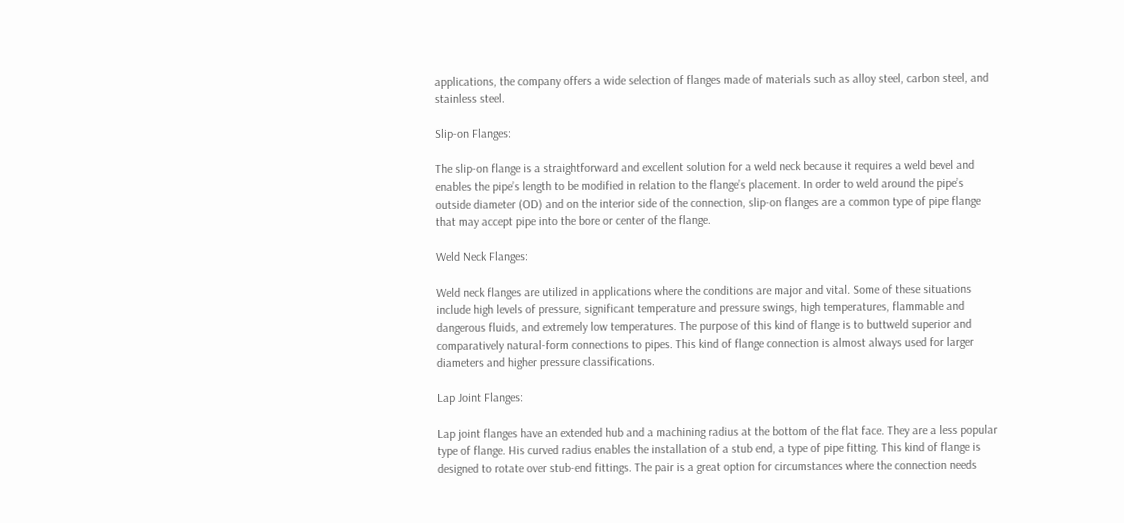applications, the company offers a wide selection of flanges made of materials such as alloy steel, carbon steel, and stainless steel.

Slip-on Flanges:

The slip-on flange is a straightforward and excellent solution for a weld neck because it requires a weld bevel and enables the pipe’s length to be modified in relation to the flange’s placement. In order to weld around the pipe’s outside diameter (OD) and on the interior side of the connection, slip-on flanges are a common type of pipe flange that may accept pipe into the bore or center of the flange.

Weld Neck Flanges:

Weld neck flanges are utilized in applications where the conditions are major and vital. Some of these situations include high levels of pressure, significant temperature and pressure swings, high temperatures, flammable and dangerous fluids, and extremely low temperatures. The purpose of this kind of flange is to buttweld superior and comparatively natural-form connections to pipes. This kind of flange connection is almost always used for larger diameters and higher pressure classifications.

Lap Joint Flanges:

Lap joint flanges have an extended hub and a machining radius at the bottom of the flat face. They are a less popular type of flange. His curved radius enables the installation of a stub end, a type of pipe fitting. This kind of flange is designed to rotate over stub-end fittings. The pair is a great option for circumstances where the connection needs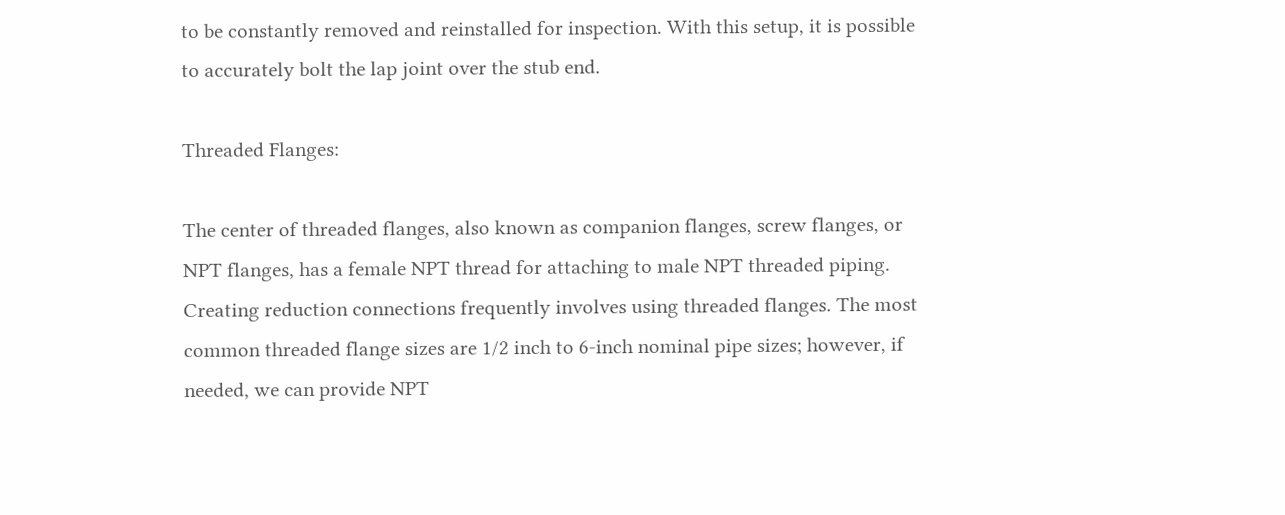to be constantly removed and reinstalled for inspection. With this setup, it is possible to accurately bolt the lap joint over the stub end.

Threaded Flanges:

The center of threaded flanges, also known as companion flanges, screw flanges, or NPT flanges, has a female NPT thread for attaching to male NPT threaded piping. Creating reduction connections frequently involves using threaded flanges. The most common threaded flange sizes are 1/2 inch to 6-inch nominal pipe sizes; however, if needed, we can provide NPT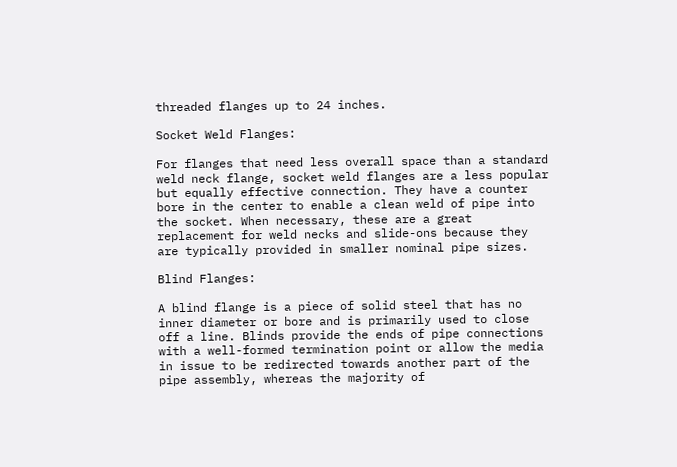threaded flanges up to 24 inches.

Socket Weld Flanges:

For flanges that need less overall space than a standard weld neck flange, socket weld flanges are a less popular but equally effective connection. They have a counter bore in the center to enable a clean weld of pipe into the socket. When necessary, these are a great replacement for weld necks and slide-ons because they are typically provided in smaller nominal pipe sizes.

Blind Flanges:

A blind flange is a piece of solid steel that has no inner diameter or bore and is primarily used to close off a line. Blinds provide the ends of pipe connections with a well-formed termination point or allow the media in issue to be redirected towards another part of the pipe assembly, whereas the majority of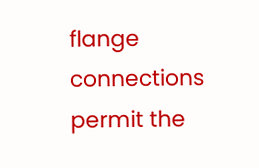flange connections permit the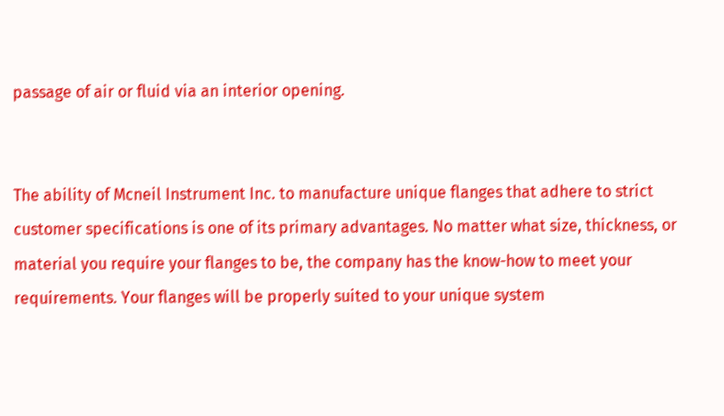passage of air or fluid via an interior opening.


The ability of Mcneil Instrument Inc. to manufacture unique flanges that adhere to strict customer specifications is one of its primary advantages. No matter what size, thickness, or material you require your flanges to be, the company has the know-how to meet your requirements. Your flanges will be properly suited to your unique system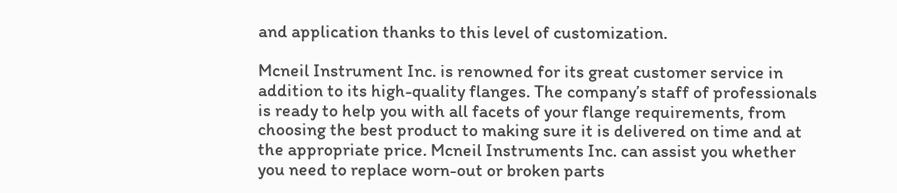and application thanks to this level of customization.

Mcneil Instrument Inc. is renowned for its great customer service in addition to its high-quality flanges. The company’s staff of professionals is ready to help you with all facets of your flange requirements, from choosing the best product to making sure it is delivered on time and at the appropriate price. Mcneil Instruments Inc. can assist you whether you need to replace worn-out or broken parts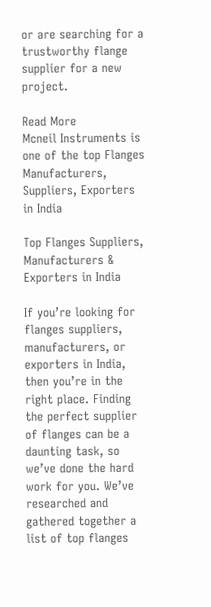or are searching for a trustworthy flange supplier for a new project.

Read More
Mcneil Instruments is one of the top Flanges Manufacturers, Suppliers, Exporters in India

Top Flanges Suppliers, Manufacturers & Exporters in India

If you’re looking for flanges suppliers, manufacturers, or exporters in India, then you’re in the right place. Finding the perfect supplier of flanges can be a daunting task, so we’ve done the hard work for you. We’ve researched and gathered together a list of top flanges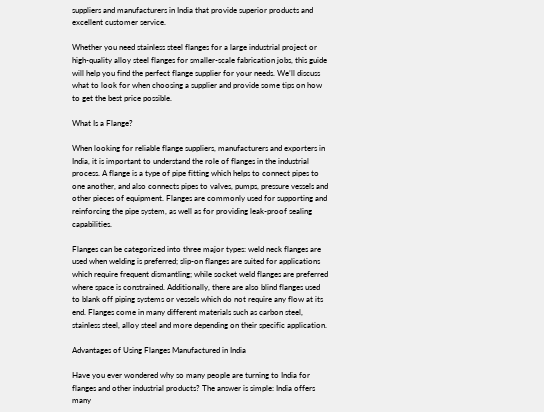suppliers and manufacturers in India that provide superior products and excellent customer service.

Whether you need stainless steel flanges for a large industrial project or high-quality alloy steel flanges for smaller-scale fabrication jobs, this guide will help you find the perfect flange supplier for your needs. We’ll discuss what to look for when choosing a supplier and provide some tips on how to get the best price possible.

What Is a Flange?

When looking for reliable flange suppliers, manufacturers and exporters in India, it is important to understand the role of flanges in the industrial process. A flange is a type of pipe fitting which helps to connect pipes to one another, and also connects pipes to valves, pumps, pressure vessels and other pieces of equipment. Flanges are commonly used for supporting and reinforcing the pipe system, as well as for providing leak-proof sealing capabilities.

Flanges can be categorized into three major types: weld neck flanges are used when welding is preferred; slip-on flanges are suited for applications which require frequent dismantling; while socket weld flanges are preferred where space is constrained. Additionally, there are also blind flanges used to blank off piping systems or vessels which do not require any flow at its end. Flanges come in many different materials such as carbon steel, stainless steel, alloy steel and more depending on their specific application.

Advantages of Using Flanges Manufactured in India

Have you ever wondered why so many people are turning to India for flanges and other industrial products? The answer is simple: India offers many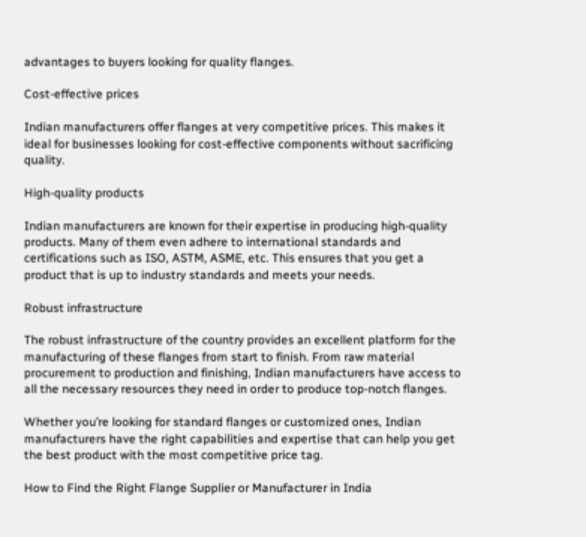advantages to buyers looking for quality flanges.

Cost-effective prices

Indian manufacturers offer flanges at very competitive prices. This makes it ideal for businesses looking for cost-effective components without sacrificing quality.

High-quality products

Indian manufacturers are known for their expertise in producing high-quality products. Many of them even adhere to international standards and certifications such as ISO, ASTM, ASME, etc. This ensures that you get a product that is up to industry standards and meets your needs.

Robust infrastructure

The robust infrastructure of the country provides an excellent platform for the manufacturing of these flanges from start to finish. From raw material procurement to production and finishing, Indian manufacturers have access to all the necessary resources they need in order to produce top-notch flanges.

Whether you’re looking for standard flanges or customized ones, Indian manufacturers have the right capabilities and expertise that can help you get the best product with the most competitive price tag.

How to Find the Right Flange Supplier or Manufacturer in India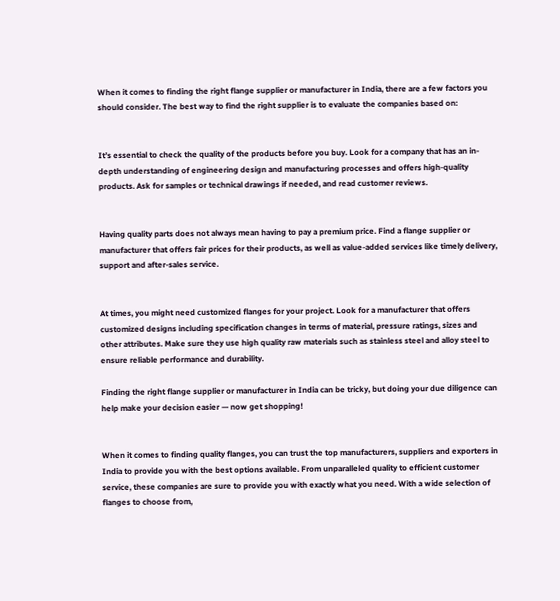When it comes to finding the right flange supplier or manufacturer in India, there are a few factors you should consider. The best way to find the right supplier is to evaluate the companies based on:


It’s essential to check the quality of the products before you buy. Look for a company that has an in-depth understanding of engineering design and manufacturing processes and offers high-quality products. Ask for samples or technical drawings if needed, and read customer reviews.


Having quality parts does not always mean having to pay a premium price. Find a flange supplier or manufacturer that offers fair prices for their products, as well as value-added services like timely delivery, support and after-sales service.


At times, you might need customized flanges for your project. Look for a manufacturer that offers customized designs including specification changes in terms of material, pressure ratings, sizes and other attributes. Make sure they use high quality raw materials such as stainless steel and alloy steel to ensure reliable performance and durability.

Finding the right flange supplier or manufacturer in India can be tricky, but doing your due diligence can help make your decision easier — now get shopping!


When it comes to finding quality flanges, you can trust the top manufacturers, suppliers and exporters in India to provide you with the best options available. From unparalleled quality to efficient customer service, these companies are sure to provide you with exactly what you need. With a wide selection of flanges to choose from,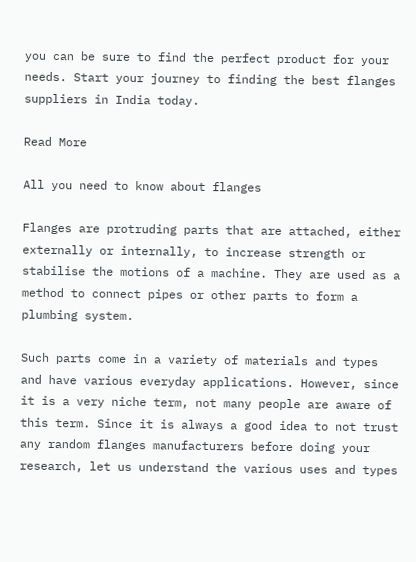you can be sure to find the perfect product for your needs. Start your journey to finding the best flanges suppliers in India today.

Read More

All you need to know about flanges

Flanges are protruding parts that are attached, either externally or internally, to increase strength or stabilise the motions of a machine. They are used as a method to connect pipes or other parts to form a plumbing system.

Such parts come in a variety of materials and types and have various everyday applications. However, since it is a very niche term, not many people are aware of this term. Since it is always a good idea to not trust any random flanges manufacturers before doing your research, let us understand the various uses and types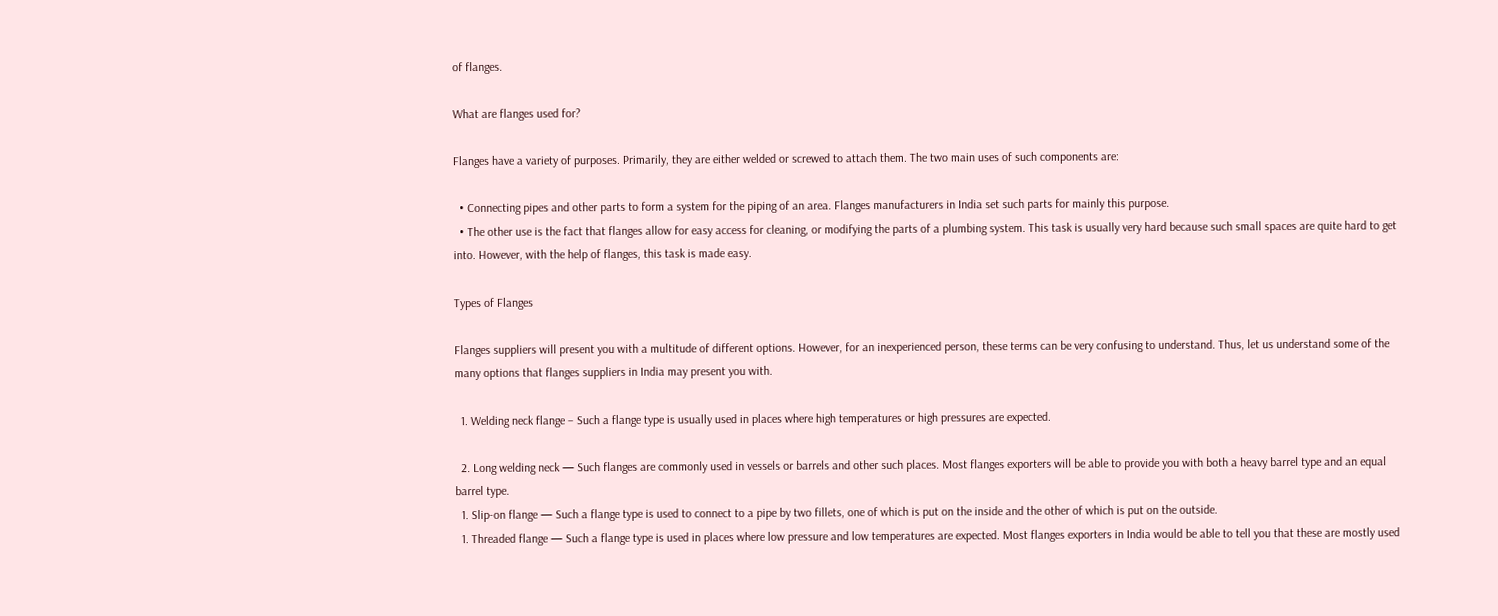of flanges.

What are flanges used for?

Flanges have a variety of purposes. Primarily, they are either welded or screwed to attach them. The two main uses of such components are:

  • Connecting pipes and other parts to form a system for the piping of an area. Flanges manufacturers in India set such parts for mainly this purpose.
  • The other use is the fact that flanges allow for easy access for cleaning, or modifying the parts of a plumbing system. This task is usually very hard because such small spaces are quite hard to get into. However, with the help of flanges, this task is made easy.

Types of Flanges

Flanges suppliers will present you with a multitude of different options. However, for an inexperienced person, these terms can be very confusing to understand. Thus, let us understand some of the many options that flanges suppliers in India may present you with.

  1. Welding neck flange – Such a flange type is usually used in places where high temperatures or high pressures are expected.

  2. Long welding neck — Such flanges are commonly used in vessels or barrels and other such places. Most flanges exporters will be able to provide you with both a heavy barrel type and an equal barrel type.
  1. Slip-on flange — Such a flange type is used to connect to a pipe by two fillets, one of which is put on the inside and the other of which is put on the outside.
  1. Threaded flange — Such a flange type is used in places where low pressure and low temperatures are expected. Most flanges exporters in India would be able to tell you that these are mostly used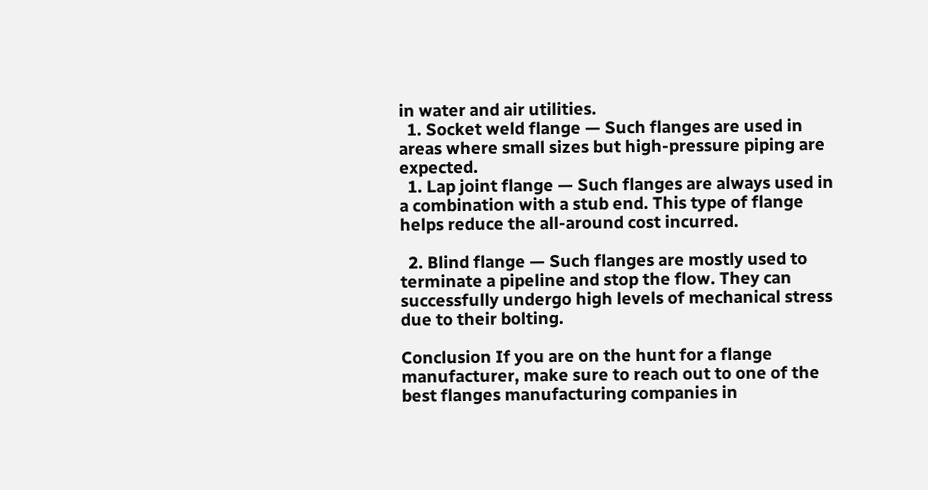in water and air utilities.
  1. Socket weld flange — Such flanges are used in areas where small sizes but high-pressure piping are expected.
  1. Lap joint flange — Such flanges are always used in a combination with a stub end. This type of flange helps reduce the all-around cost incurred.

  2. Blind flange — Such flanges are mostly used to terminate a pipeline and stop the flow. They can successfully undergo high levels of mechanical stress due to their bolting.

Conclusion If you are on the hunt for a flange manufacturer, make sure to reach out to one of the best flanges manufacturing companies in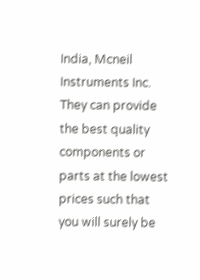India, Mcneil Instruments Inc. They can provide the best quality components or parts at the lowest prices such that you will surely be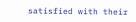satisfied with their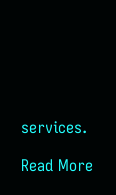services.

Read More